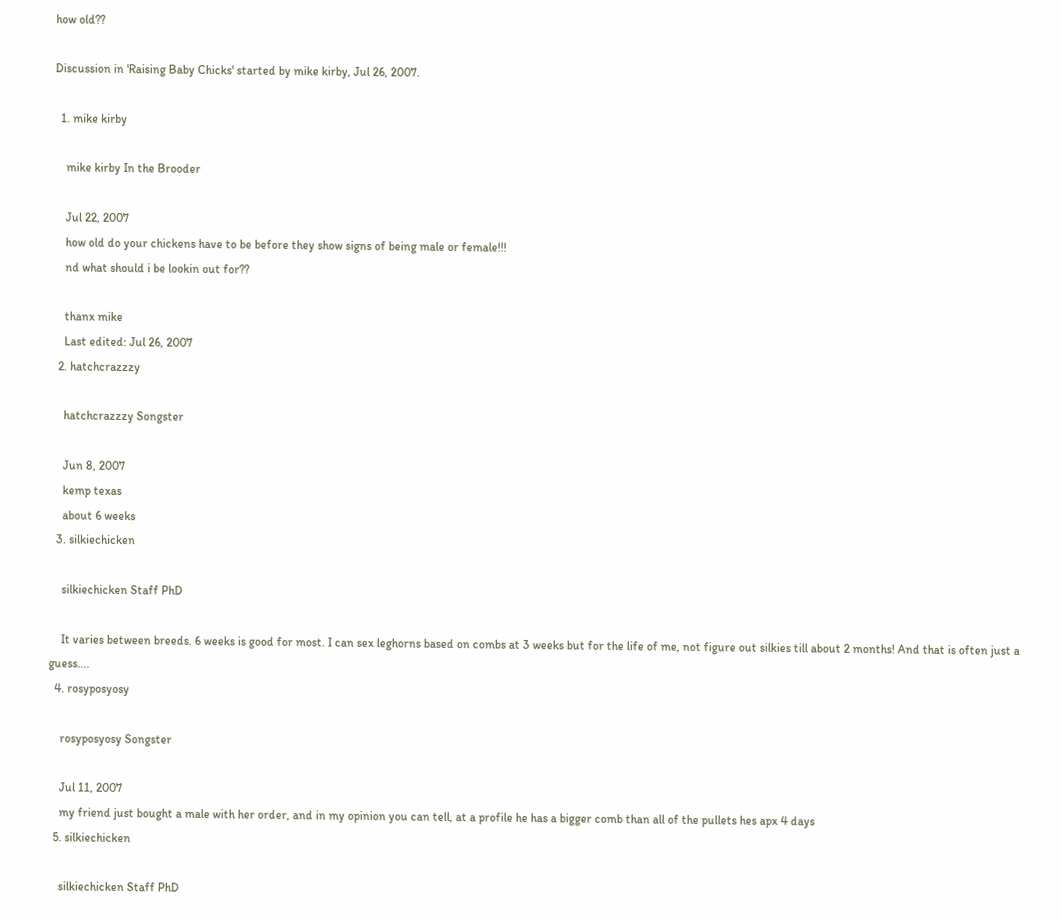how old??

Discussion in 'Raising Baby Chicks' started by mike kirby, Jul 26, 2007.

  1. mike kirby

    mike kirby In the Brooder

    Jul 22, 2007
    how old do your chickens have to be before they show signs of being male or female!!!
    nd what should i be lookin out for??

    thanx mike
    Last edited: Jul 26, 2007
  2. hatchcrazzzy

    hatchcrazzzy Songster

    Jun 8, 2007
    kemp texas
    about 6 weeks
  3. silkiechicken

    silkiechicken Staff PhD

    It varies between breeds. 6 weeks is good for most. I can sex leghorns based on combs at 3 weeks but for the life of me, not figure out silkies till about 2 months! And that is often just a guess....
  4. rosyposyosy

    rosyposyosy Songster

    Jul 11, 2007
    my friend just bought a male with her order, and in my opinion you can tell, at a profile he has a bigger comb than all of the pullets hes apx 4 days
  5. silkiechicken

    silkiechicken Staff PhD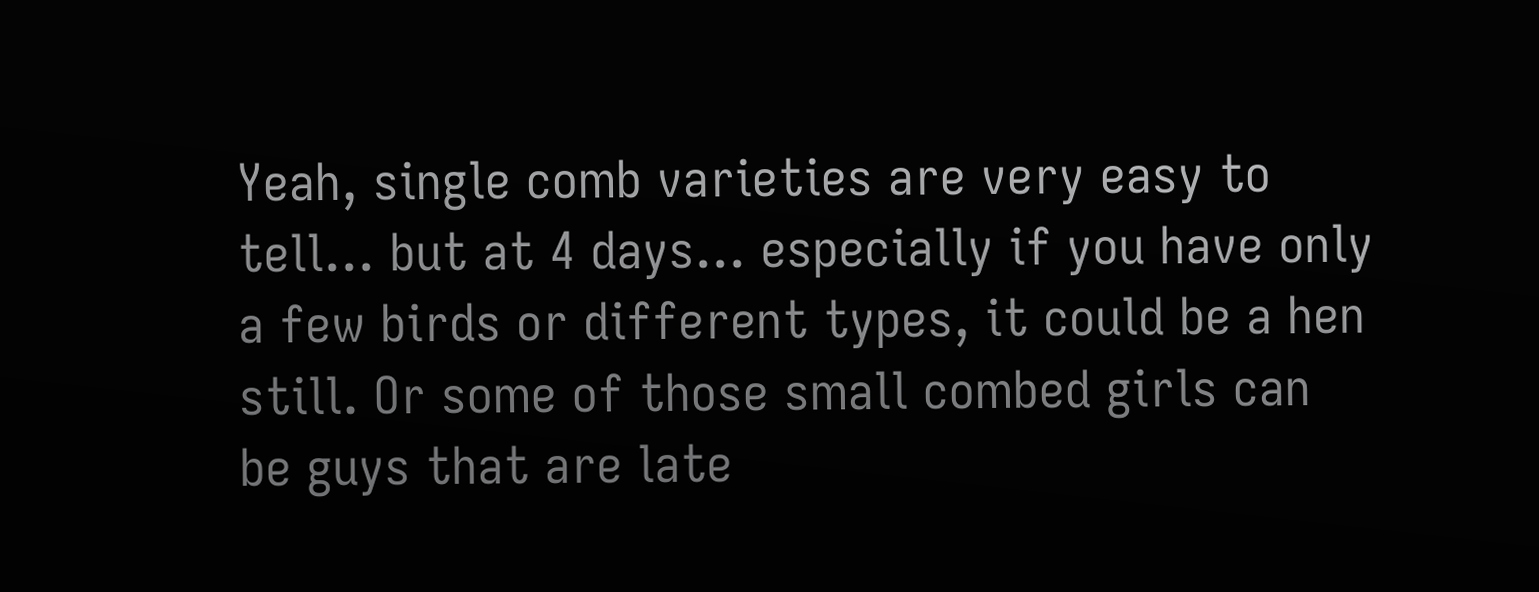Yeah, single comb varieties are very easy to tell... but at 4 days... especially if you have only a few birds or different types, it could be a hen still. Or some of those small combed girls can be guys that are late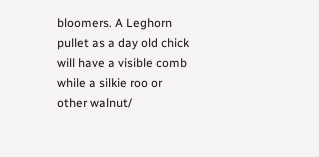bloomers. A Leghorn pullet as a day old chick will have a visible comb while a silkie roo or other walnut/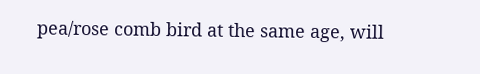pea/rose comb bird at the same age, will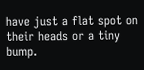have just a flat spot on their heads or a tiny bump.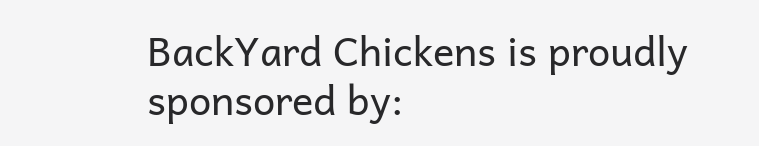BackYard Chickens is proudly sponsored by: